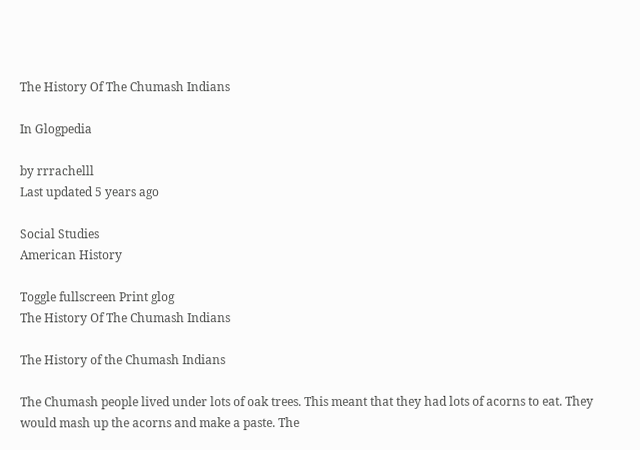The History Of The Chumash Indians

In Glogpedia

by rrrachelll
Last updated 5 years ago

Social Studies
American History

Toggle fullscreen Print glog
The History Of The Chumash Indians

The History of the Chumash Indians

The Chumash people lived under lots of oak trees. This meant that they had lots of acorns to eat. They would mash up the acorns and make a paste. The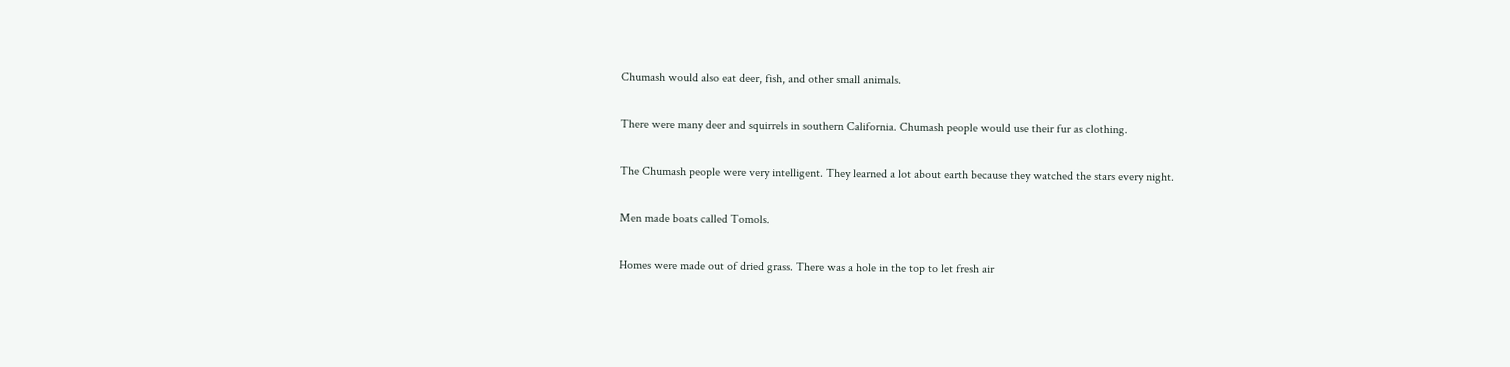Chumash would also eat deer, fish, and other small animals.

There were many deer and squirrels in southern California. Chumash people would use their fur as clothing.

The Chumash people were very intelligent. They learned a lot about earth because they watched the stars every night.

Men made boats called Tomols.

Homes were made out of dried grass. There was a hole in the top to let fresh air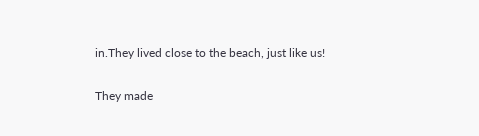in.They lived close to the beach, just like us!

They made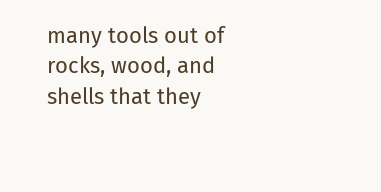many tools out of rocks, wood, and shells that they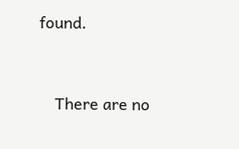found.


    There are no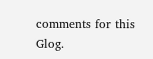comments for this Glog.